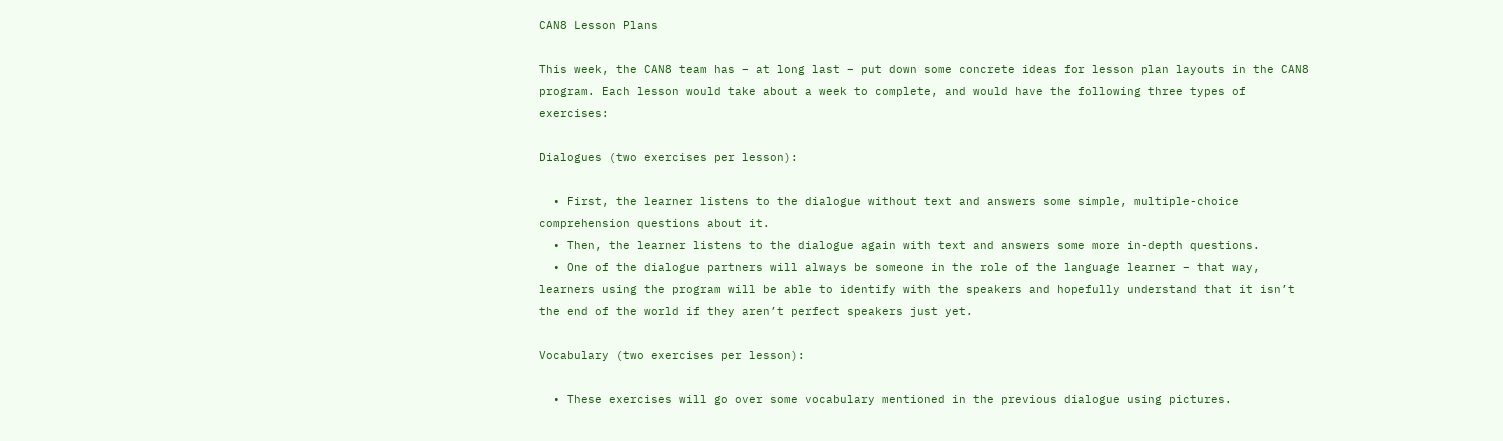CAN8 Lesson Plans

This week, the CAN8 team has – at long last – put down some concrete ideas for lesson plan layouts in the CAN8 program. Each lesson would take about a week to complete, and would have the following three types of exercises:

Dialogues (two exercises per lesson):

  • First, the learner listens to the dialogue without text and answers some simple, multiple-choice comprehension questions about it.
  • Then, the learner listens to the dialogue again with text and answers some more in-depth questions.
  • One of the dialogue partners will always be someone in the role of the language learner – that way, learners using the program will be able to identify with the speakers and hopefully understand that it isn’t the end of the world if they aren’t perfect speakers just yet.

Vocabulary (two exercises per lesson):

  • These exercises will go over some vocabulary mentioned in the previous dialogue using pictures.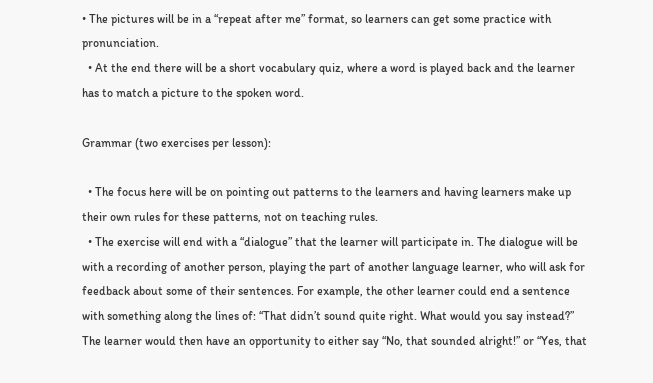• The pictures will be in a “repeat after me” format, so learners can get some practice with pronunciation.
  • At the end there will be a short vocabulary quiz, where a word is played back and the learner has to match a picture to the spoken word.

Grammar (two exercises per lesson):

  • The focus here will be on pointing out patterns to the learners and having learners make up their own rules for these patterns, not on teaching rules.
  • The exercise will end with a “dialogue” that the learner will participate in. The dialogue will be with a recording of another person, playing the part of another language learner, who will ask for feedback about some of their sentences. For example, the other learner could end a sentence with something along the lines of: “That didn’t sound quite right. What would you say instead?” The learner would then have an opportunity to either say “No, that sounded alright!” or “Yes, that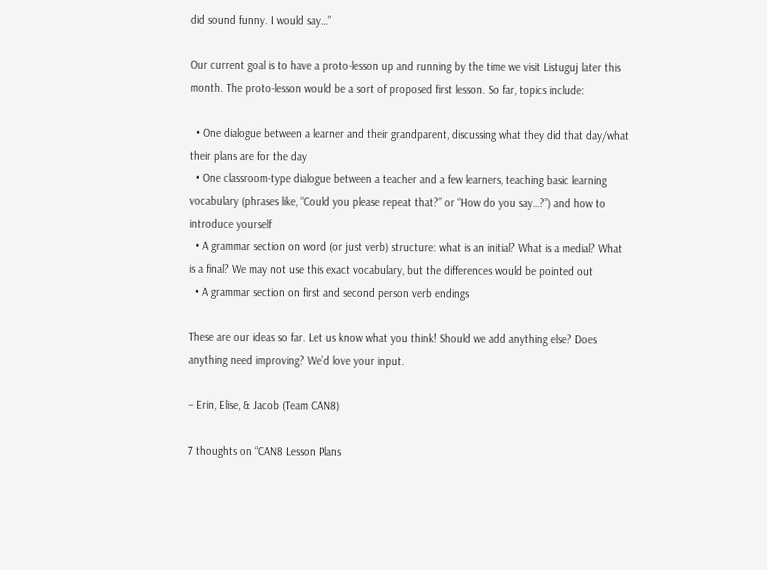did sound funny. I would say…”

Our current goal is to have a proto-lesson up and running by the time we visit Listuguj later this month. The proto-lesson would be a sort of proposed first lesson. So far, topics include:

  • One dialogue between a learner and their grandparent, discussing what they did that day/what their plans are for the day
  • One classroom-type dialogue between a teacher and a few learners, teaching basic learning vocabulary (phrases like, “Could you please repeat that?” or “How do you say…?”) and how to introduce yourself
  • A grammar section on word (or just verb) structure: what is an initial? What is a medial? What is a final? We may not use this exact vocabulary, but the differences would be pointed out
  • A grammar section on first and second person verb endings

These are our ideas so far. Let us know what you think! Should we add anything else? Does anything need improving? We’d love your input.

– Erin, Elise, & Jacob (Team CAN8)

7 thoughts on “CAN8 Lesson Plans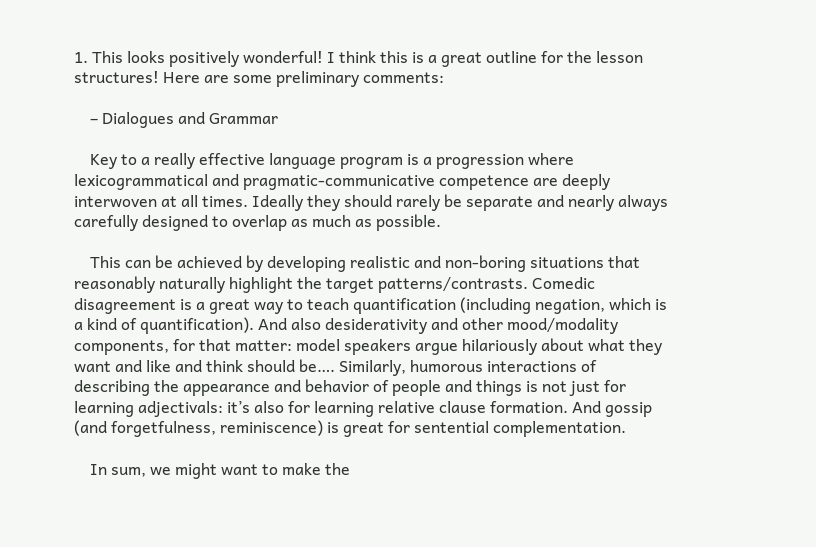1. This looks positively wonderful! I think this is a great outline for the lesson structures! Here are some preliminary comments:

    – Dialogues and Grammar

    Key to a really effective language program is a progression where lexicogrammatical and pragmatic-communicative competence are deeply interwoven at all times. Ideally they should rarely be separate and nearly always carefully designed to overlap as much as possible.

    This can be achieved by developing realistic and non-boring situations that reasonably naturally highlight the target patterns/contrasts. Comedic disagreement is a great way to teach quantification (including negation, which is a kind of quantification). And also desiderativity and other mood/modality components, for that matter: model speakers argue hilariously about what they want and like and think should be…. Similarly, humorous interactions of describing the appearance and behavior of people and things is not just for learning adjectivals: it’s also for learning relative clause formation. And gossip (and forgetfulness, reminiscence) is great for sentential complementation.

    In sum, we might want to make the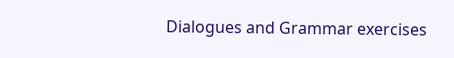Dialogues and Grammar exercises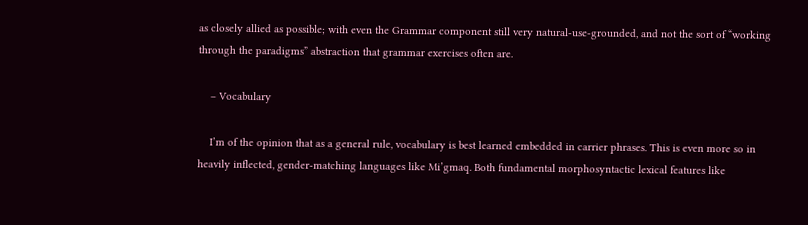as closely allied as possible; with even the Grammar component still very natural-use-grounded, and not the sort of “working through the paradigms” abstraction that grammar exercises often are.

    – Vocabulary

    I’m of the opinion that as a general rule, vocabulary is best learned embedded in carrier phrases. This is even more so in heavily inflected, gender-matching languages like Mi’gmaq. Both fundamental morphosyntactic lexical features like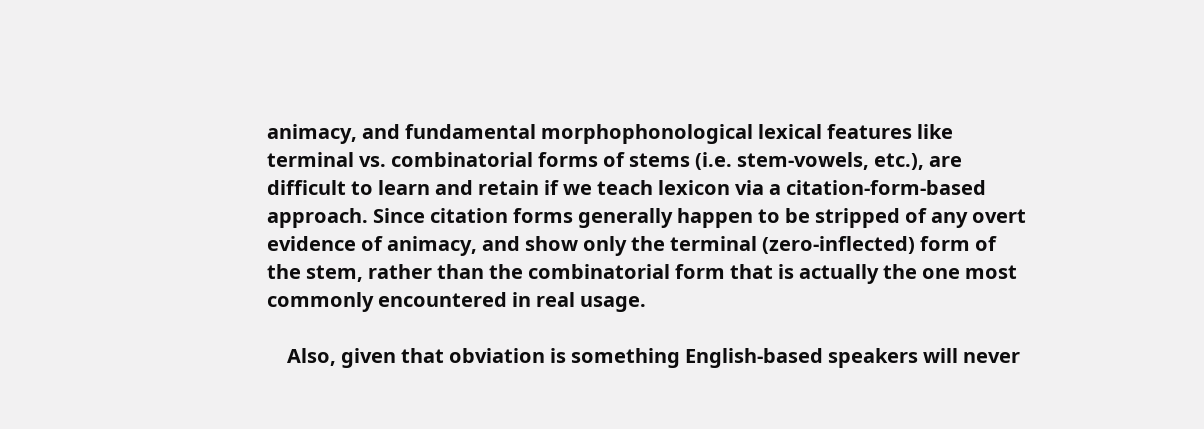animacy, and fundamental morphophonological lexical features like terminal vs. combinatorial forms of stems (i.e. stem-vowels, etc.), are difficult to learn and retain if we teach lexicon via a citation-form-based approach. Since citation forms generally happen to be stripped of any overt evidence of animacy, and show only the terminal (zero-inflected) form of the stem, rather than the combinatorial form that is actually the one most commonly encountered in real usage.

    Also, given that obviation is something English-based speakers will never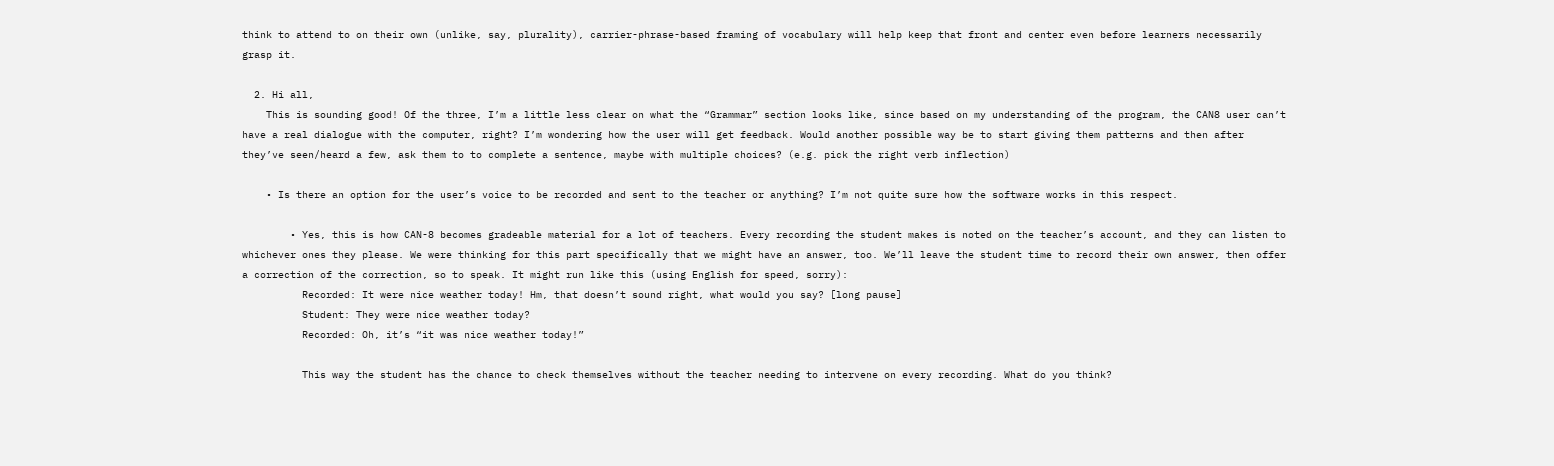think to attend to on their own (unlike, say, plurality), carrier-phrase-based framing of vocabulary will help keep that front and center even before learners necessarily grasp it.

  2. Hi all,
    This is sounding good! Of the three, I’m a little less clear on what the “Grammar” section looks like, since based on my understanding of the program, the CAN8 user can’t have a real dialogue with the computer, right? I’m wondering how the user will get feedback. Would another possible way be to start giving them patterns and then after they’ve seen/heard a few, ask them to to complete a sentence, maybe with multiple choices? (e.g. pick the right verb inflection)

    • Is there an option for the user’s voice to be recorded and sent to the teacher or anything? I’m not quite sure how the software works in this respect.

        • Yes, this is how CAN-8 becomes gradeable material for a lot of teachers. Every recording the student makes is noted on the teacher’s account, and they can listen to whichever ones they please. We were thinking for this part specifically that we might have an answer, too. We’ll leave the student time to record their own answer, then offer a correction of the correction, so to speak. It might run like this (using English for speed, sorry):
          Recorded: It were nice weather today! Hm, that doesn’t sound right, what would you say? [long pause]
          Student: They were nice weather today?
          Recorded: Oh, it’s “it was nice weather today!”

          This way the student has the chance to check themselves without the teacher needing to intervene on every recording. What do you think?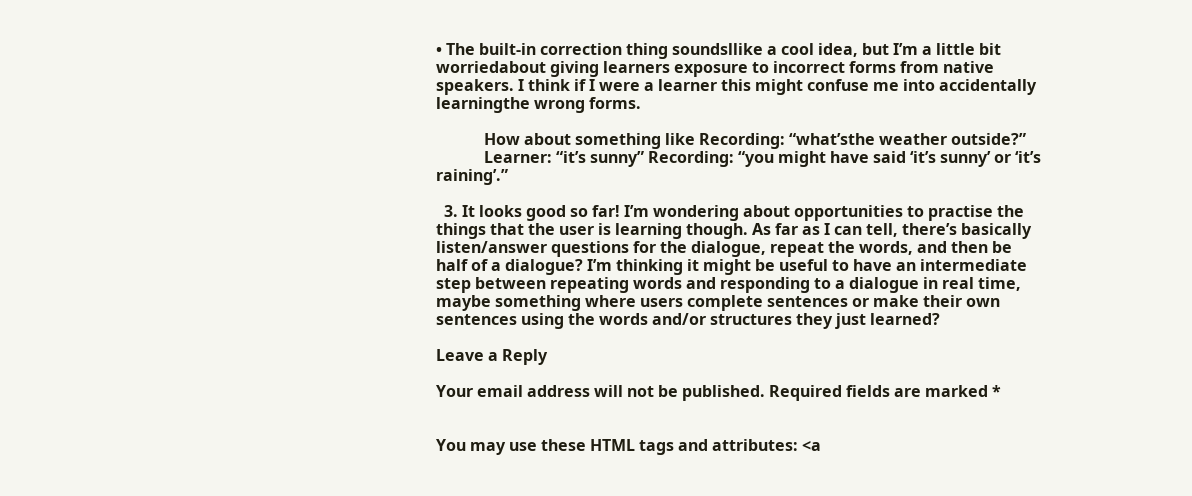• The built-in correction thing soundsllike a cool idea, but I’m a little bit worriedabout giving learners exposure to incorrect forms from native speakers. I think if I were a learner this might confuse me into accidentally learningthe wrong forms.

            How about something like Recording: “what’sthe weather outside?”
            Learner: “it’s sunny” Recording: “you might have said ‘it’s sunny’ or ‘it’s raining’.”

  3. It looks good so far! I’m wondering about opportunities to practise the things that the user is learning though. As far as I can tell, there’s basically listen/answer questions for the dialogue, repeat the words, and then be half of a dialogue? I’m thinking it might be useful to have an intermediate step between repeating words and responding to a dialogue in real time, maybe something where users complete sentences or make their own sentences using the words and/or structures they just learned?

Leave a Reply

Your email address will not be published. Required fields are marked *


You may use these HTML tags and attributes: <a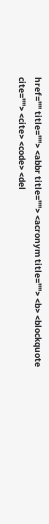href="" title=""> <abbr title=""> <acronym title=""> <b> <blockquote cite=""> <cite> <code> <del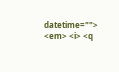datetime=""> <em> <i> <q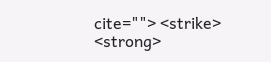cite=""> <strike> <strong>